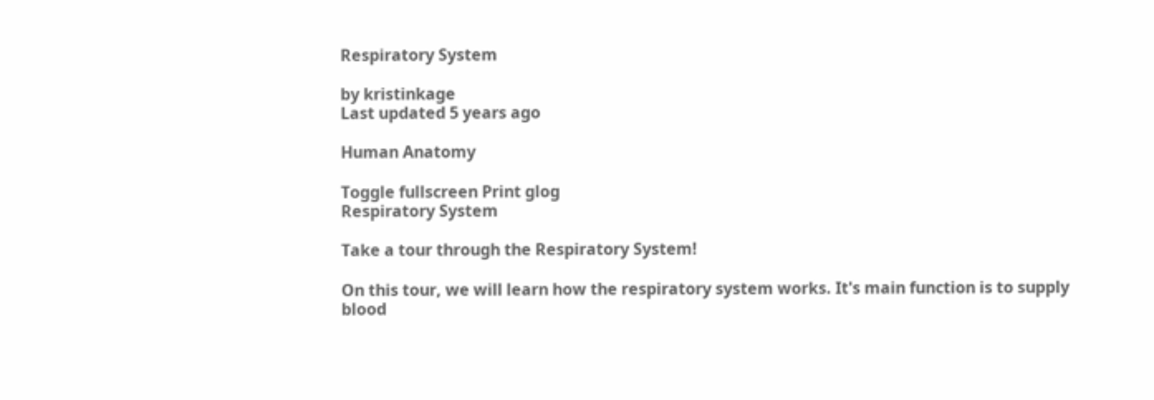Respiratory System

by kristinkage
Last updated 5 years ago

Human Anatomy

Toggle fullscreen Print glog
Respiratory System

Take a tour through the Respiratory System!

On this tour, we will learn how the respiratory system works. It's main function is to supply blood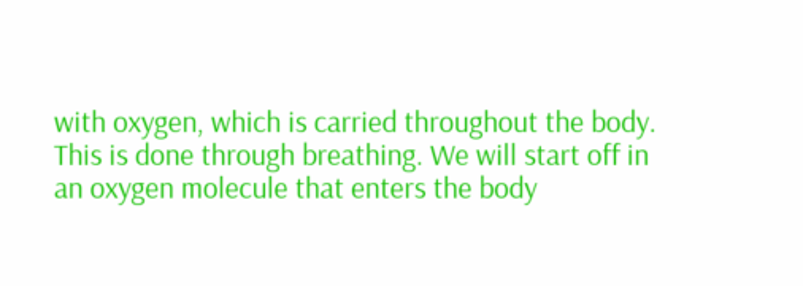with oxygen, which is carried throughout the body. This is done through breathing. We will start off in an oxygen molecule that enters the body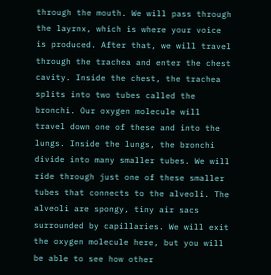through the mouth. We will pass through the layrnx, which is where your voice is produced. After that, we will travel through the trachea and enter the chest cavity. Inside the chest, the trachea splits into two tubes called the bronchi. Our oxygen molecule will travel down one of these and into the lungs. Inside the lungs, the bronchi divide into many smaller tubes. We will ride through just one of these smaller tubes that connects to the alveoli. The alveoli are spongy, tiny air sacs surrounded by capillaries. We will exit the oxygen molecule here, but you will be able to see how other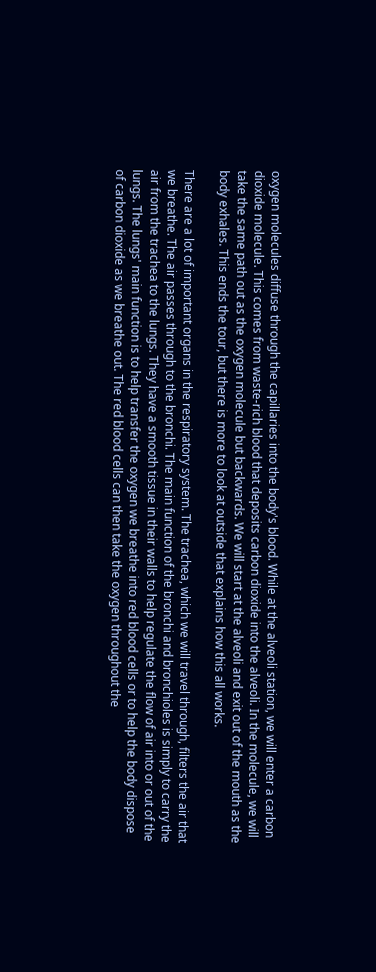oxygen molecules diffuse through the capillaries into the body's blood. While at the alveoli station, we will enter a carbon dioxide molecule. This comes from waste-rich blood that deposits carbon dioxide into the alveoli. In the molecule, we will take the same path out as the oxygen molecule but backwards. We will start at the alveoli and exit out of the mouth as the body exhales. This ends the tour, but there is more to look at outside that explains how this all works.

There are a lot of important organs in the respiratory system. The trachea, which we will travel through, filters the air that we breathe. The air passes through to the bronchi. The main function of the bronchi and bronchioles is simply to carry the air from the trachea to the lungs. They have a smooth tissue in their walls to help regulate the flow of air into or out of the lungs. The lungs' main function is to help transfer the oxygen we breathe into red blood cells or to help the body dispose of carbon dioxide as we breathe out. The red blood cells can then take the oxygen throughout the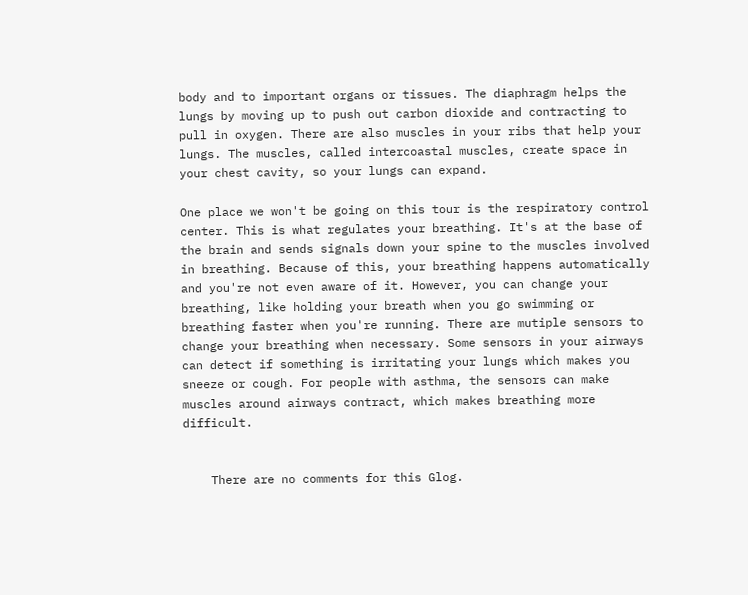body and to important organs or tissues. The diaphragm helps the lungs by moving up to push out carbon dioxide and contracting to pull in oxygen. There are also muscles in your ribs that help your lungs. The muscles, called intercoastal muscles, create space in your chest cavity, so your lungs can expand.

One place we won't be going on this tour is the respiratory control center. This is what regulates your breathing. It's at the base of the brain and sends signals down your spine to the muscles involved in breathing. Because of this, your breathing happens automatically and you're not even aware of it. However, you can change your breathing, like holding your breath when you go swimming or breathing faster when you're running. There are mutiple sensors to change your breathing when necessary. Some sensors in your airways can detect if something is irritating your lungs which makes you sneeze or cough. For people with asthma, the sensors can make muscles around airways contract, which makes breathing more difficult.


    There are no comments for this Glog.